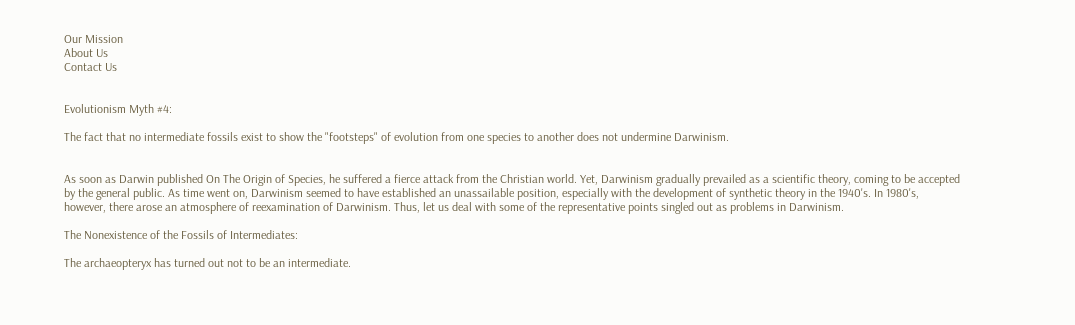Our Mission
About Us
Contact Us


Evolutionism Myth #4:

The fact that no intermediate fossils exist to show the "footsteps" of evolution from one species to another does not undermine Darwinism.


As soon as Darwin published On The Origin of Species, he suffered a fierce attack from the Christian world. Yet, Darwinism gradually prevailed as a scientific theory, coming to be accepted by the general public. As time went on, Darwinism seemed to have established an unassailable position, especially with the development of synthetic theory in the 1940's. In 1980's, however, there arose an atmosphere of reexamination of Darwinism. Thus, let us deal with some of the representative points singled out as problems in Darwinism.

The Nonexistence of the Fossils of Intermediates:

The archaeopteryx has turned out not to be an intermediate.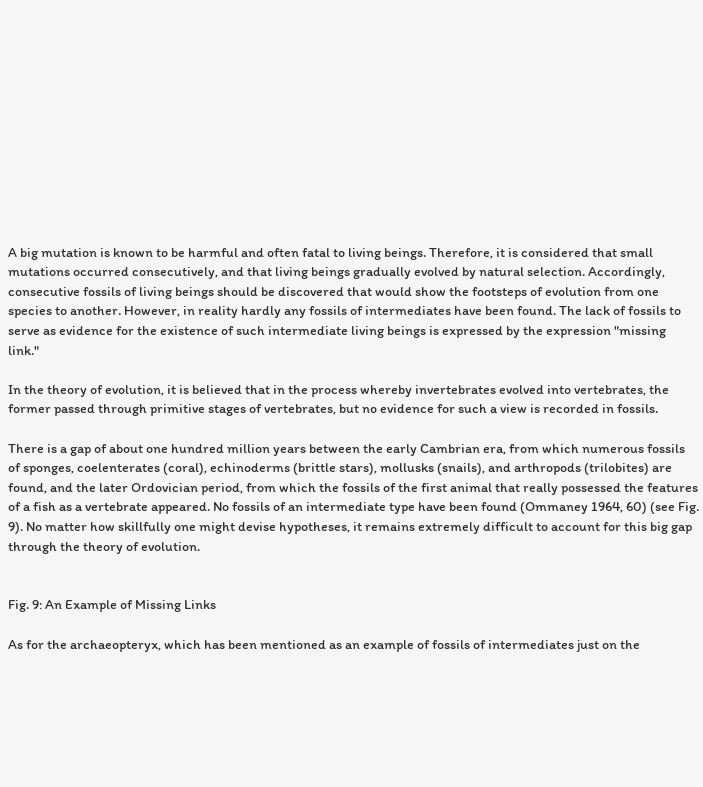A big mutation is known to be harmful and often fatal to living beings. Therefore, it is considered that small mutations occurred consecutively, and that living beings gradually evolved by natural selection. Accordingly, consecutive fossils of living beings should be discovered that would show the footsteps of evolution from one species to another. However, in reality hardly any fossils of intermediates have been found. The lack of fossils to serve as evidence for the existence of such intermediate living beings is expressed by the expression "missing link."

In the theory of evolution, it is believed that in the process whereby invertebrates evolved into vertebrates, the former passed through primitive stages of vertebrates, but no evidence for such a view is recorded in fossils.

There is a gap of about one hundred million years between the early Cambrian era, from which numerous fossils of sponges, coelenterates (coral), echinoderms (brittle stars), mollusks (snails), and arthropods (trilobites) are found, and the later Ordovician period, from which the fossils of the first animal that really possessed the features of a fish as a vertebrate appeared. No fossils of an intermediate type have been found (Ommaney 1964, 60) (see Fig. 9). No matter how skillfully one might devise hypotheses, it remains extremely difficult to account for this big gap through the theory of evolution.


Fig. 9: An Example of Missing Links

As for the archaeopteryx, which has been mentioned as an example of fossils of intermediates just on the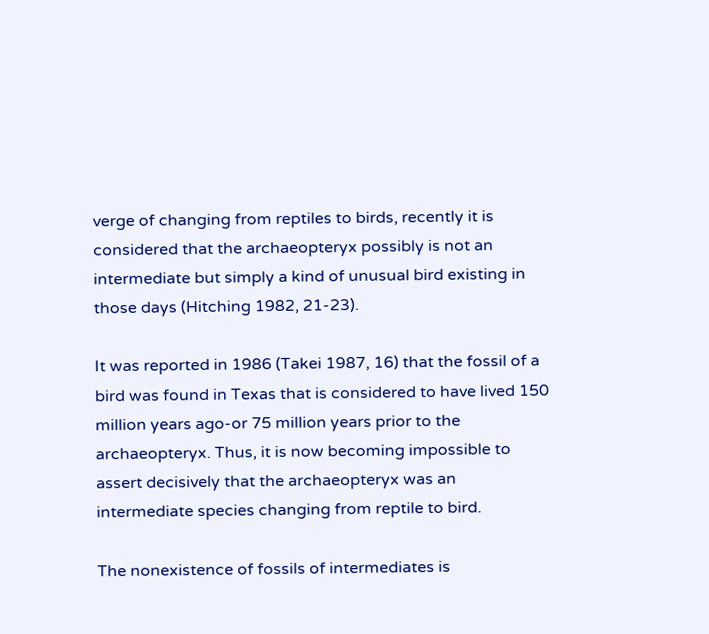verge of changing from reptiles to birds, recently it is considered that the archaeopteryx possibly is not an intermediate but simply a kind of unusual bird existing in those days (Hitching 1982, 21-23).

It was reported in 1986 (Takei 1987, 16) that the fossil of a bird was found in Texas that is considered to have lived 150 million years ago-or 75 million years prior to the archaeopteryx. Thus, it is now becoming impossible to assert decisively that the archaeopteryx was an intermediate species changing from reptile to bird.

The nonexistence of fossils of intermediates is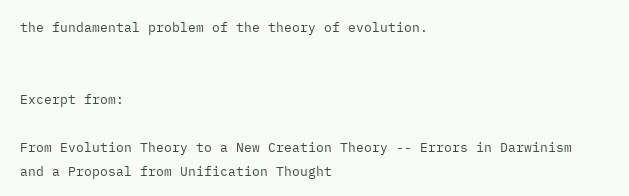the fundamental problem of the theory of evolution.


Excerpt from:

From Evolution Theory to a New Creation Theory -- Errors in Darwinism and a Proposal from Unification Thought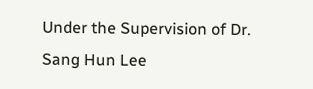Under the Supervision of Dr. Sang Hun Lee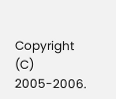Copyright (C) 2005-2006.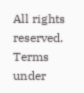All rights reserved.  Terms under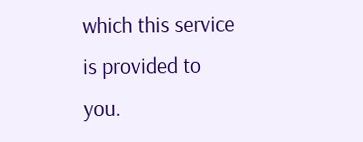which this service is provided to you.